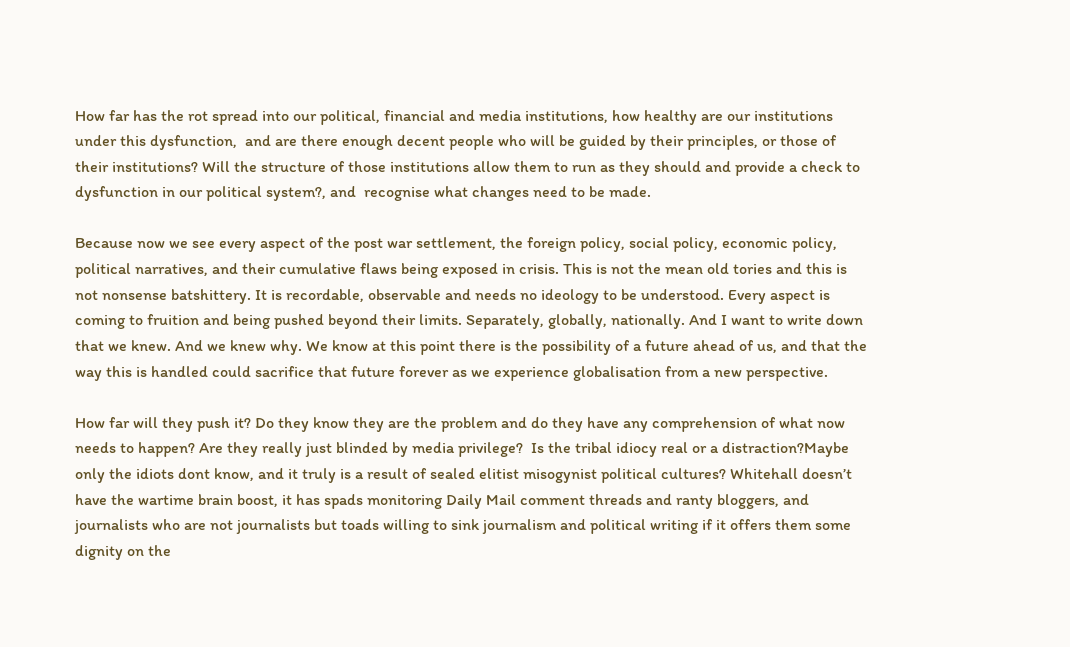How far has the rot spread into our political, financial and media institutions, how healthy are our institutions under this dysfunction,  and are there enough decent people who will be guided by their principles, or those of their institutions? Will the structure of those institutions allow them to run as they should and provide a check to dysfunction in our political system?, and  recognise what changes need to be made.

Because now we see every aspect of the post war settlement, the foreign policy, social policy, economic policy, political narratives, and their cumulative flaws being exposed in crisis. This is not the mean old tories and this is not nonsense batshittery. It is recordable, observable and needs no ideology to be understood. Every aspect is coming to fruition and being pushed beyond their limits. Separately, globally, nationally. And I want to write down that we knew. And we knew why. We know at this point there is the possibility of a future ahead of us, and that the way this is handled could sacrifice that future forever as we experience globalisation from a new perspective.

How far will they push it? Do they know they are the problem and do they have any comprehension of what now needs to happen? Are they really just blinded by media privilege?  Is the tribal idiocy real or a distraction?Maybe only the idiots dont know, and it truly is a result of sealed elitist misogynist political cultures? Whitehall doesn’t have the wartime brain boost, it has spads monitoring Daily Mail comment threads and ranty bloggers, and journalists who are not journalists but toads willing to sink journalism and political writing if it offers them some dignity on the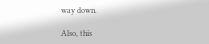way down.

Also, this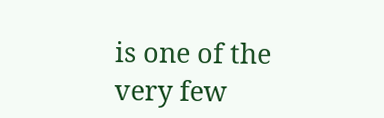is one of the very few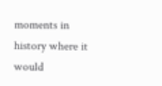moments in history where it would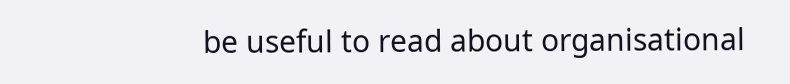be useful to read about organisational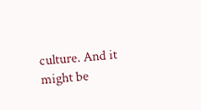culture. And it might be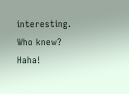interesting. Who knew? Haha!